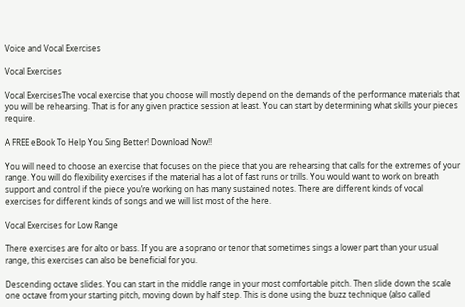Voice and Vocal Exercises

Vocal Exercises

Vocal ExercisesThe vocal exercise that you choose will mostly depend on the demands of the performance materials that you will be rehearsing. That is for any given practice session at least. You can start by determining what skills your pieces require.

A FREE eBook To Help You Sing Better! Download Now!!

You will need to choose an exercise that focuses on the piece that you are rehearsing that calls for the extremes of your range. You will do flexibility exercises if the material has a lot of fast runs or trills. You would want to work on breath support and control if the piece you’re working on has many sustained notes. There are different kinds of vocal exercises for different kinds of songs and we will list most of the here.

Vocal Exercises for Low Range

There exercises are for alto or bass. If you are a soprano or tenor that sometimes sings a lower part than your usual range, this exercises can also be beneficial for you.

Descending octave slides. You can start in the middle range in your most comfortable pitch. Then slide down the scale one octave from your starting pitch, moving down by half step. This is done using the buzz technique (also called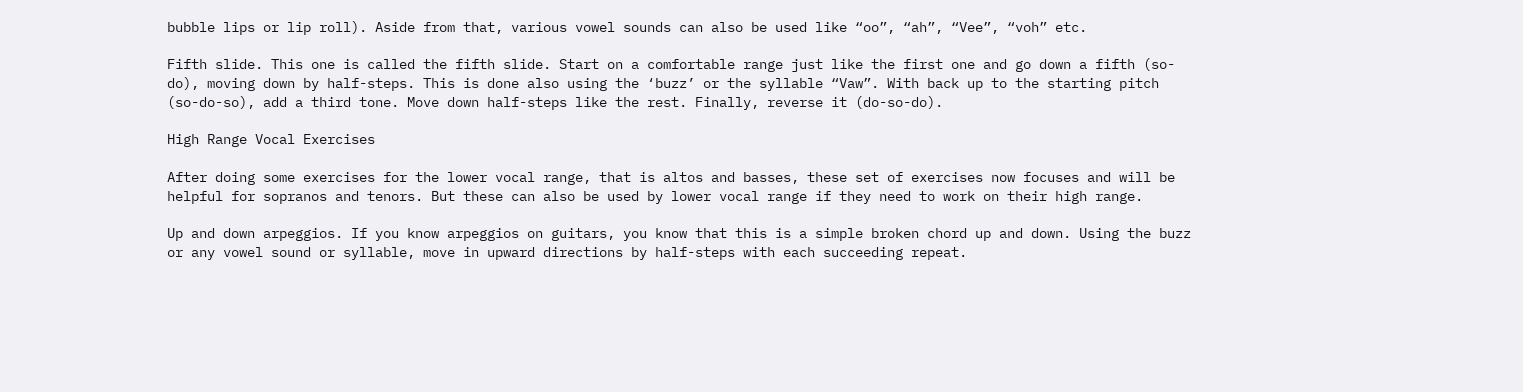bubble lips or lip roll). Aside from that, various vowel sounds can also be used like “oo”, “ah”, “Vee”, “voh” etc.

Fifth slide. This one is called the fifth slide. Start on a comfortable range just like the first one and go down a fifth (so-do), moving down by half-steps. This is done also using the ‘buzz’ or the syllable “Vaw”. With back up to the starting pitch (so-do-so), add a third tone. Move down half-steps like the rest. Finally, reverse it (do-so-do).

High Range Vocal Exercises

After doing some exercises for the lower vocal range, that is altos and basses, these set of exercises now focuses and will be helpful for sopranos and tenors. But these can also be used by lower vocal range if they need to work on their high range.

Up and down arpeggios. If you know arpeggios on guitars, you know that this is a simple broken chord up and down. Using the buzz or any vowel sound or syllable, move in upward directions by half-steps with each succeeding repeat.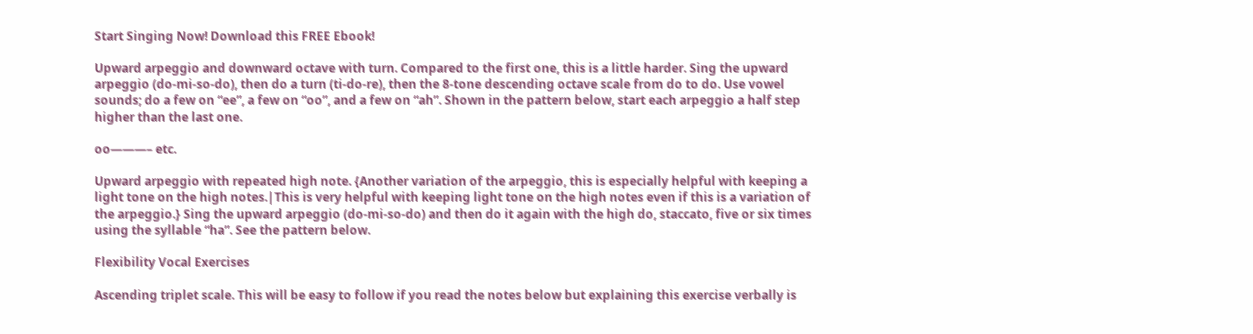Start Singing Now! Download this FREE Ebook!

Upward arpeggio and downward octave with turn. Compared to the first one, this is a little harder. Sing the upward arpeggio (do-mi-so-do), then do a turn (ti-do-re), then the 8-tone descending octave scale from do to do. Use vowel sounds; do a few on “ee”, a few on “oo”, and a few on “ah”. Shown in the pattern below, start each arpeggio a half step higher than the last one.

oo———– etc.

Upward arpeggio with repeated high note. {Another variation of the arpeggio, this is especially helpful with keeping a light tone on the high notes.|This is very helpful with keeping light tone on the high notes even if this is a variation of the arpeggio.} Sing the upward arpeggio (do-mi-so-do) and then do it again with the high do, staccato, five or six times using the syllable “ha”. See the pattern below.

Flexibility Vocal Exercises

Ascending triplet scale. This will be easy to follow if you read the notes below but explaining this exercise verbally is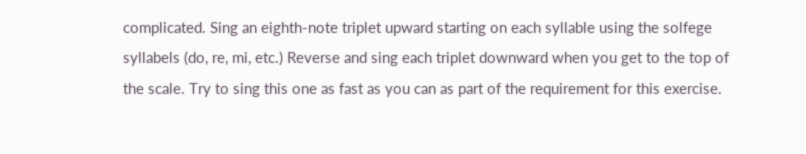complicated. Sing an eighth-note triplet upward starting on each syllable using the solfege syllabels (do, re, mi, etc.) Reverse and sing each triplet downward when you get to the top of the scale. Try to sing this one as fast as you can as part of the requirement for this exercise.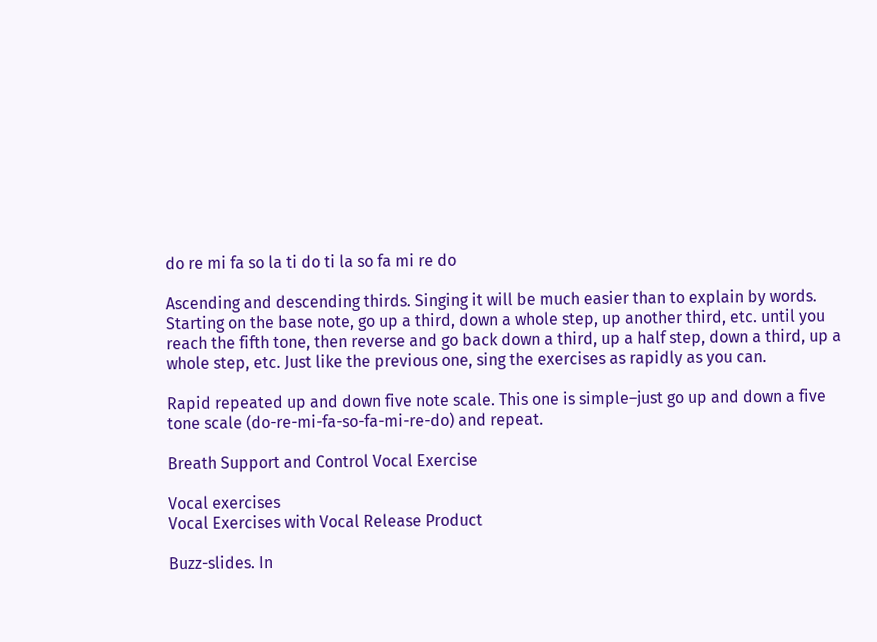do re mi fa so la ti do ti la so fa mi re do

Ascending and descending thirds. Singing it will be much easier than to explain by words. Starting on the base note, go up a third, down a whole step, up another third, etc. until you reach the fifth tone, then reverse and go back down a third, up a half step, down a third, up a whole step, etc. Just like the previous one, sing the exercises as rapidly as you can.

Rapid repeated up and down five note scale. This one is simple–just go up and down a five tone scale (do-re-mi-fa-so-fa-mi-re-do) and repeat.

Breath Support and Control Vocal Exercise

Vocal exercises
Vocal Exercises with Vocal Release Product

Buzz-slides. In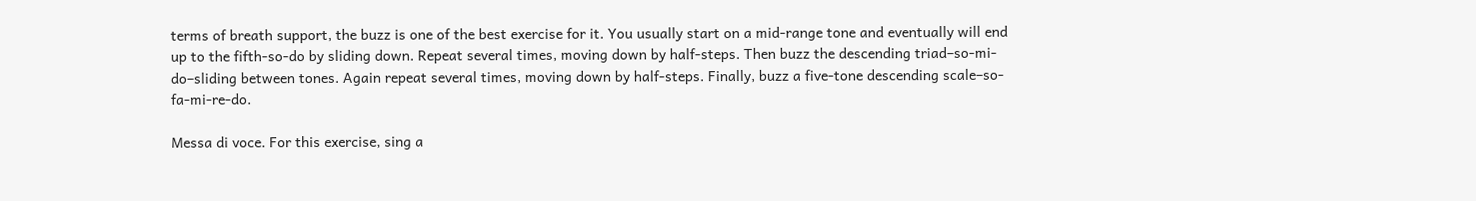terms of breath support, the buzz is one of the best exercise for it. You usually start on a mid-range tone and eventually will end up to the fifth-so-do by sliding down. Repeat several times, moving down by half-steps. Then buzz the descending triad–so-mi-do–sliding between tones. Again repeat several times, moving down by half-steps. Finally, buzz a five-tone descending scale–so-fa-mi-re-do.

Messa di voce. For this exercise, sing a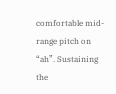comfortable mid-range pitch on “ah”. Sustaining the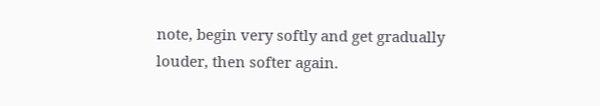note, begin very softly and get gradually louder, then softer again.